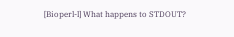[Bioperl-l] What happens to STDOUT?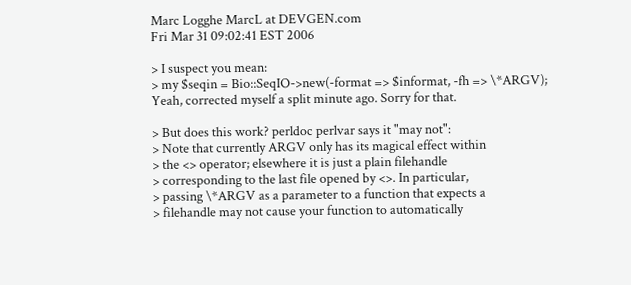Marc Logghe MarcL at DEVGEN.com
Fri Mar 31 09:02:41 EST 2006

> I suspect you mean:
> my $seqin = Bio::SeqIO->new(-format => $informat, -fh => \*ARGV);
Yeah, corrected myself a split minute ago. Sorry for that.

> But does this work? perldoc perlvar says it "may not":
> Note that currently ARGV only has its magical effect within
> the <> operator; elsewhere it is just a plain filehandle
> corresponding to the last file opened by <>. In particular,
> passing \*ARGV as a parameter to a function that expects a
> filehandle may not cause your function to automatically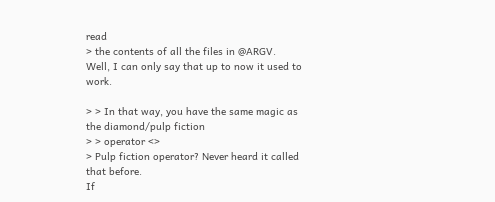read
> the contents of all the files in @ARGV.
Well, I can only say that up to now it used to work.

> > In that way, you have the same magic as the diamond/pulp fiction
> > operator <>
> Pulp fiction operator? Never heard it called that before.
If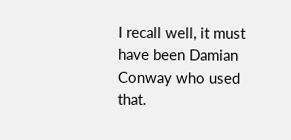I recall well, it must have been Damian Conway who used that.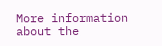More information about the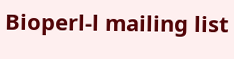Bioperl-l mailing list